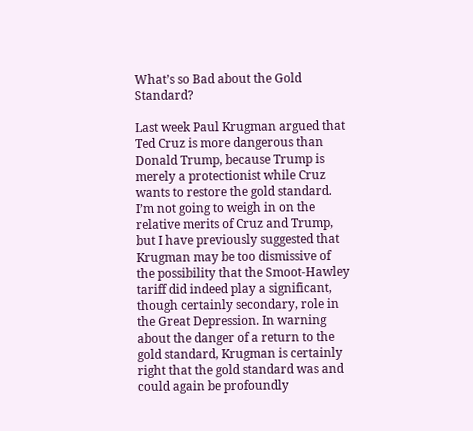What’s so Bad about the Gold Standard?

Last week Paul Krugman argued that Ted Cruz is more dangerous than Donald Trump, because Trump is merely a protectionist while Cruz wants to restore the gold standard. I’m not going to weigh in on the relative merits of Cruz and Trump, but I have previously suggested that Krugman may be too dismissive of the possibility that the Smoot-Hawley tariff did indeed play a significant, though certainly secondary, role in the Great Depression. In warning about the danger of a return to the gold standard, Krugman is certainly right that the gold standard was and could again be profoundly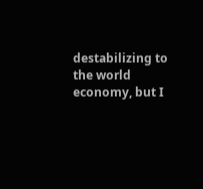destabilizing to the world economy, but I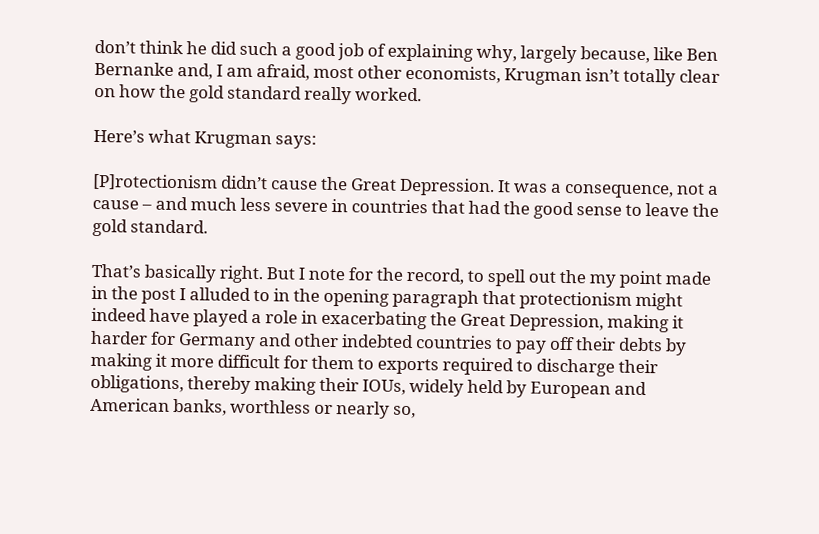don’t think he did such a good job of explaining why, largely because, like Ben Bernanke and, I am afraid, most other economists, Krugman isn’t totally clear on how the gold standard really worked.

Here’s what Krugman says:

[P]rotectionism didn’t cause the Great Depression. It was a consequence, not a cause – and much less severe in countries that had the good sense to leave the gold standard.

That’s basically right. But I note for the record, to spell out the my point made in the post I alluded to in the opening paragraph that protectionism might indeed have played a role in exacerbating the Great Depression, making it harder for Germany and other indebted countries to pay off their debts by making it more difficult for them to exports required to discharge their obligations, thereby making their IOUs, widely held by European and American banks, worthless or nearly so,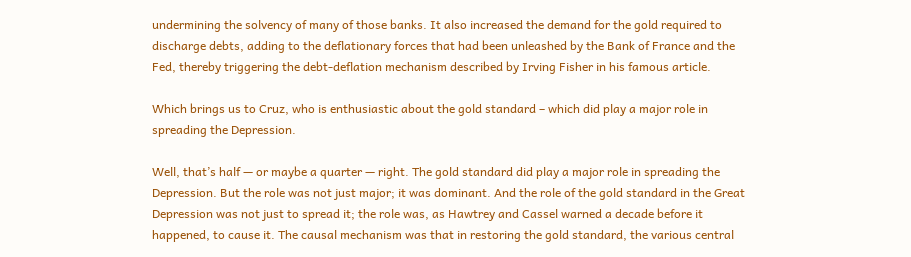undermining the solvency of many of those banks. It also increased the demand for the gold required to discharge debts, adding to the deflationary forces that had been unleashed by the Bank of France and the Fed, thereby triggering the debt-deflation mechanism described by Irving Fisher in his famous article.

Which brings us to Cruz, who is enthusiastic about the gold standard – which did play a major role in spreading the Depression.

Well, that’s half — or maybe a quarter — right. The gold standard did play a major role in spreading the Depression. But the role was not just major; it was dominant. And the role of the gold standard in the Great Depression was not just to spread it; the role was, as Hawtrey and Cassel warned a decade before it happened, to cause it. The causal mechanism was that in restoring the gold standard, the various central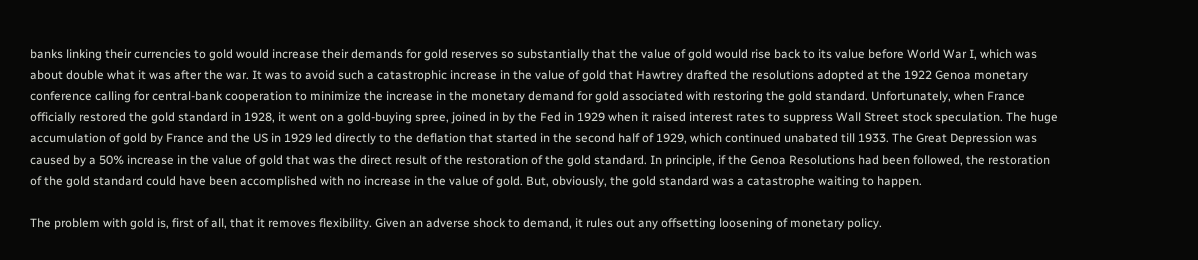banks linking their currencies to gold would increase their demands for gold reserves so substantially that the value of gold would rise back to its value before World War I, which was about double what it was after the war. It was to avoid such a catastrophic increase in the value of gold that Hawtrey drafted the resolutions adopted at the 1922 Genoa monetary conference calling for central-bank cooperation to minimize the increase in the monetary demand for gold associated with restoring the gold standard. Unfortunately, when France officially restored the gold standard in 1928, it went on a gold-buying spree, joined in by the Fed in 1929 when it raised interest rates to suppress Wall Street stock speculation. The huge accumulation of gold by France and the US in 1929 led directly to the deflation that started in the second half of 1929, which continued unabated till 1933. The Great Depression was caused by a 50% increase in the value of gold that was the direct result of the restoration of the gold standard. In principle, if the Genoa Resolutions had been followed, the restoration of the gold standard could have been accomplished with no increase in the value of gold. But, obviously, the gold standard was a catastrophe waiting to happen.

The problem with gold is, first of all, that it removes flexibility. Given an adverse shock to demand, it rules out any offsetting loosening of monetary policy.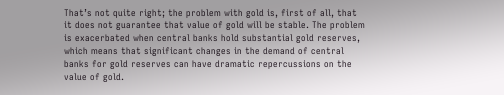That’s not quite right; the problem with gold is, first of all, that it does not guarantee that value of gold will be stable. The problem is exacerbated when central banks hold substantial gold reserves, which means that significant changes in the demand of central banks for gold reserves can have dramatic repercussions on the value of gold.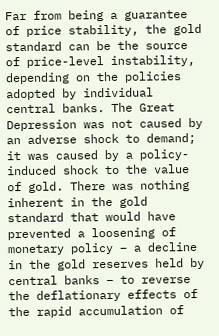Far from being a guarantee of price stability, the gold standard can be the source of price-level instability, depending on the policies adopted by individual central banks. The Great Depression was not caused by an adverse shock to demand; it was caused by a policy-induced shock to the value of gold. There was nothing inherent in the gold standard that would have prevented a loosening of monetary policy – a decline in the gold reserves held by central banks – to reverse the deflationary effects of the rapid accumulation of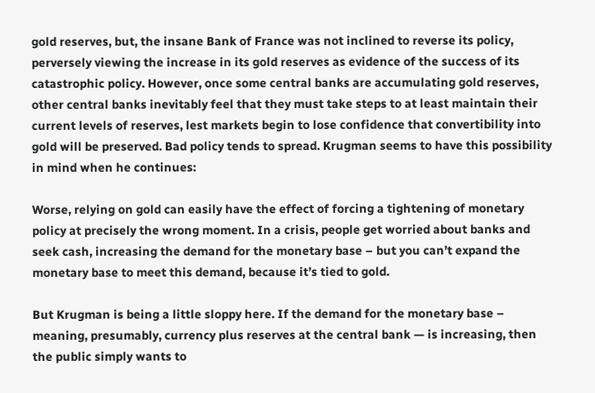gold reserves, but, the insane Bank of France was not inclined to reverse its policy, perversely viewing the increase in its gold reserves as evidence of the success of its catastrophic policy. However, once some central banks are accumulating gold reserves, other central banks inevitably feel that they must take steps to at least maintain their current levels of reserves, lest markets begin to lose confidence that convertibility into gold will be preserved. Bad policy tends to spread. Krugman seems to have this possibility in mind when he continues:

Worse, relying on gold can easily have the effect of forcing a tightening of monetary policy at precisely the wrong moment. In a crisis, people get worried about banks and seek cash, increasing the demand for the monetary base – but you can’t expand the monetary base to meet this demand, because it’s tied to gold.

But Krugman is being a little sloppy here. If the demand for the monetary base – meaning, presumably, currency plus reserves at the central bank — is increasing, then the public simply wants to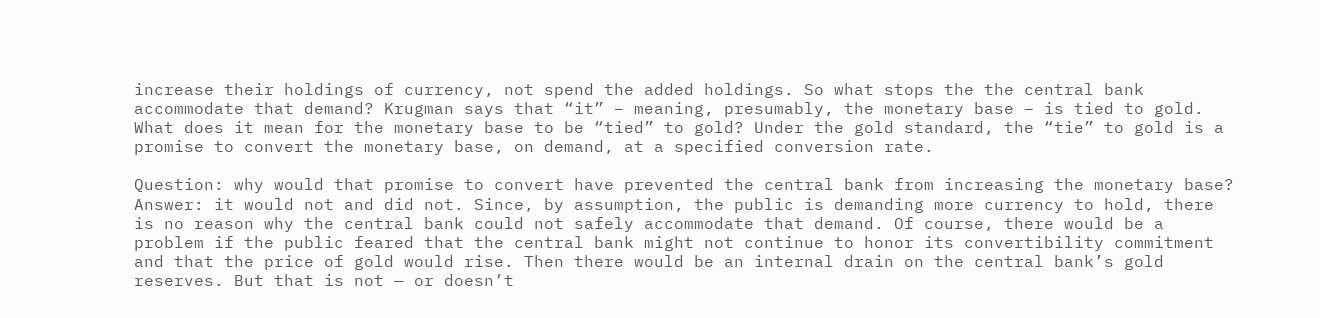increase their holdings of currency, not spend the added holdings. So what stops the the central bank accommodate that demand? Krugman says that “it” – meaning, presumably, the monetary base – is tied to gold. What does it mean for the monetary base to be “tied” to gold? Under the gold standard, the “tie” to gold is a promise to convert the monetary base, on demand, at a specified conversion rate.

Question: why would that promise to convert have prevented the central bank from increasing the monetary base? Answer: it would not and did not. Since, by assumption, the public is demanding more currency to hold, there is no reason why the central bank could not safely accommodate that demand. Of course, there would be a problem if the public feared that the central bank might not continue to honor its convertibility commitment and that the price of gold would rise. Then there would be an internal drain on the central bank’s gold reserves. But that is not — or doesn’t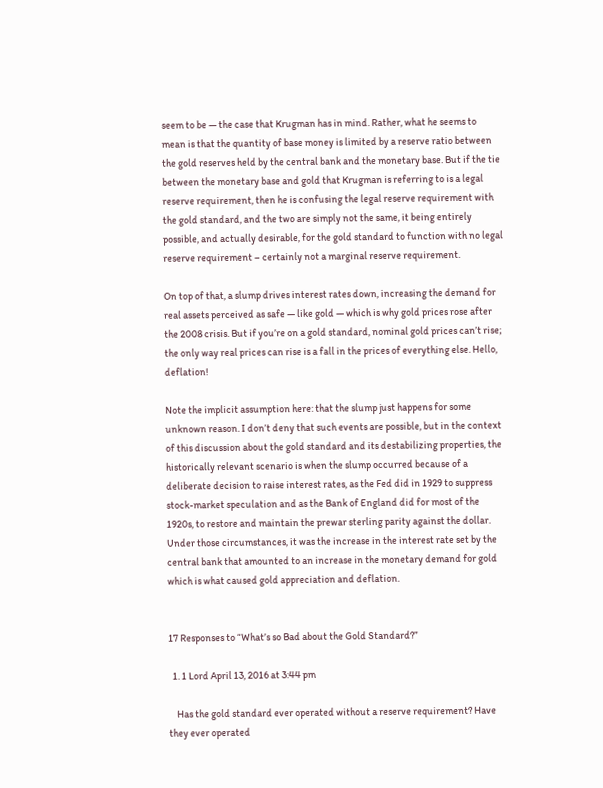seem to be — the case that Krugman has in mind. Rather, what he seems to mean is that the quantity of base money is limited by a reserve ratio between the gold reserves held by the central bank and the monetary base. But if the tie between the monetary base and gold that Krugman is referring to is a legal reserve requirement, then he is confusing the legal reserve requirement with the gold standard, and the two are simply not the same, it being entirely possible, and actually desirable, for the gold standard to function with no legal reserve requirement – certainly not a marginal reserve requirement.

On top of that, a slump drives interest rates down, increasing the demand for real assets perceived as safe — like gold — which is why gold prices rose after the 2008 crisis. But if you’re on a gold standard, nominal gold prices can’t rise; the only way real prices can rise is a fall in the prices of everything else. Hello, deflation!

Note the implicit assumption here: that the slump just happens for some unknown reason. I don’t deny that such events are possible, but in the context of this discussion about the gold standard and its destabilizing properties, the historically relevant scenario is when the slump occurred because of a deliberate decision to raise interest rates, as the Fed did in 1929 to suppress stock-market speculation and as the Bank of England did for most of the 1920s, to restore and maintain the prewar sterling parity against the dollar. Under those circumstances, it was the increase in the interest rate set by the central bank that amounted to an increase in the monetary demand for gold which is what caused gold appreciation and deflation.


17 Responses to “What’s so Bad about the Gold Standard?”

  1. 1 Lord April 13, 2016 at 3:44 pm

    Has the gold standard ever operated without a reserve requirement? Have they ever operated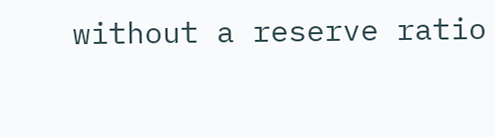without a reserve ratio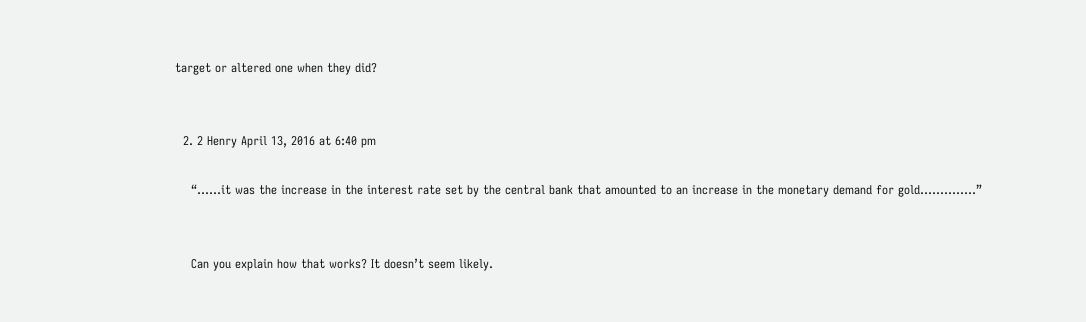target or altered one when they did?


  2. 2 Henry April 13, 2016 at 6:40 pm

    “……it was the increase in the interest rate set by the central bank that amounted to an increase in the monetary demand for gold…………..”


    Can you explain how that works? It doesn’t seem likely.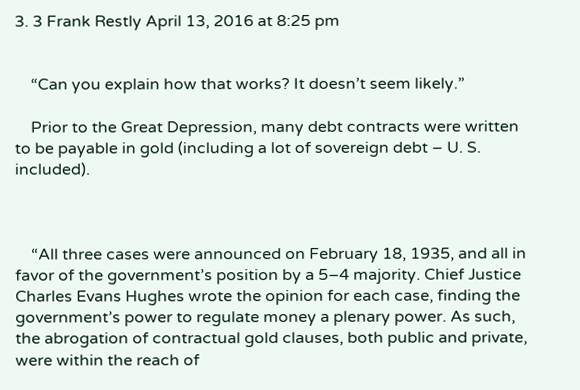3. 3 Frank Restly April 13, 2016 at 8:25 pm


    “Can you explain how that works? It doesn’t seem likely.”

    Prior to the Great Depression, many debt contracts were written to be payable in gold (including a lot of sovereign debt – U. S. included).



    “All three cases were announced on February 18, 1935, and all in favor of the government’s position by a 5–4 majority. Chief Justice Charles Evans Hughes wrote the opinion for each case, finding the government’s power to regulate money a plenary power. As such, the abrogation of contractual gold clauses, both public and private, were within the reach of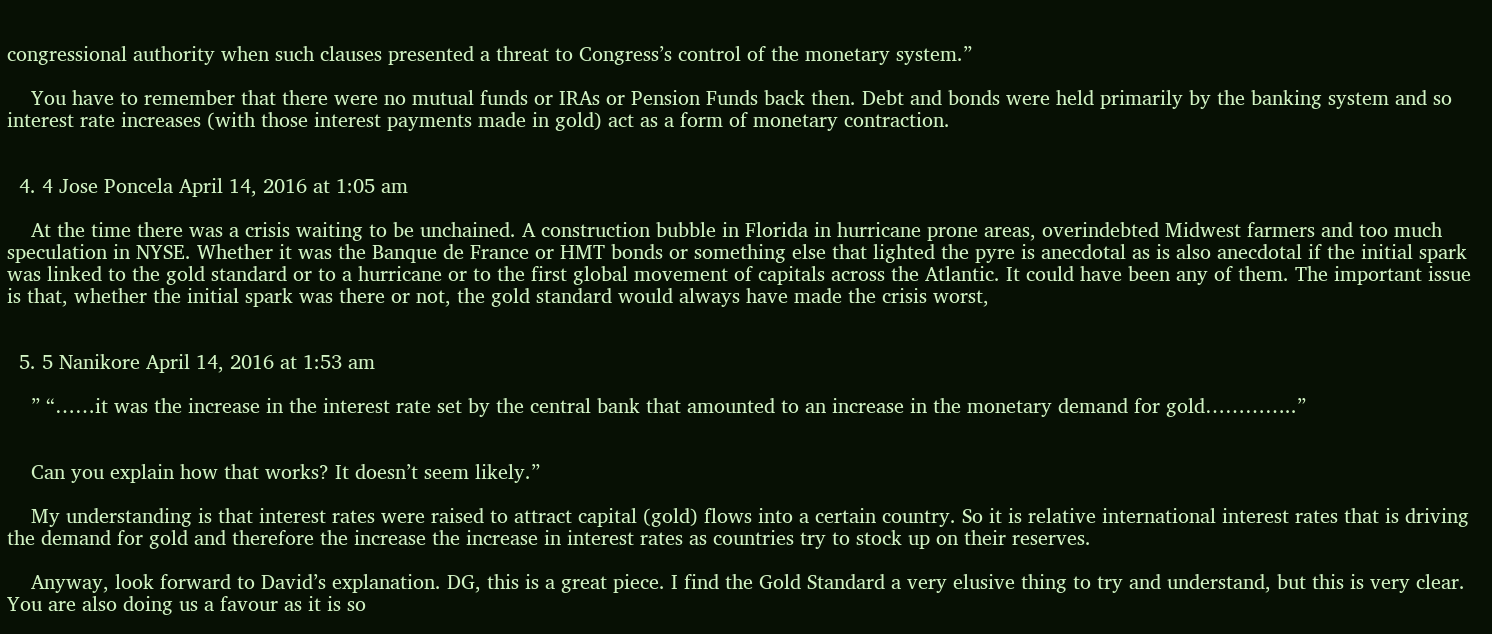congressional authority when such clauses presented a threat to Congress’s control of the monetary system.”

    You have to remember that there were no mutual funds or IRAs or Pension Funds back then. Debt and bonds were held primarily by the banking system and so interest rate increases (with those interest payments made in gold) act as a form of monetary contraction.


  4. 4 Jose Poncela April 14, 2016 at 1:05 am

    At the time there was a crisis waiting to be unchained. A construction bubble in Florida in hurricane prone areas, overindebted Midwest farmers and too much speculation in NYSE. Whether it was the Banque de France or HMT bonds or something else that lighted the pyre is anecdotal as is also anecdotal if the initial spark was linked to the gold standard or to a hurricane or to the first global movement of capitals across the Atlantic. It could have been any of them. The important issue is that, whether the initial spark was there or not, the gold standard would always have made the crisis worst,


  5. 5 Nanikore April 14, 2016 at 1:53 am

    ” “……it was the increase in the interest rate set by the central bank that amounted to an increase in the monetary demand for gold…………..”


    Can you explain how that works? It doesn’t seem likely.”

    My understanding is that interest rates were raised to attract capital (gold) flows into a certain country. So it is relative international interest rates that is driving the demand for gold and therefore the increase the increase in interest rates as countries try to stock up on their reserves.

    Anyway, look forward to David’s explanation. DG, this is a great piece. I find the Gold Standard a very elusive thing to try and understand, but this is very clear. You are also doing us a favour as it is so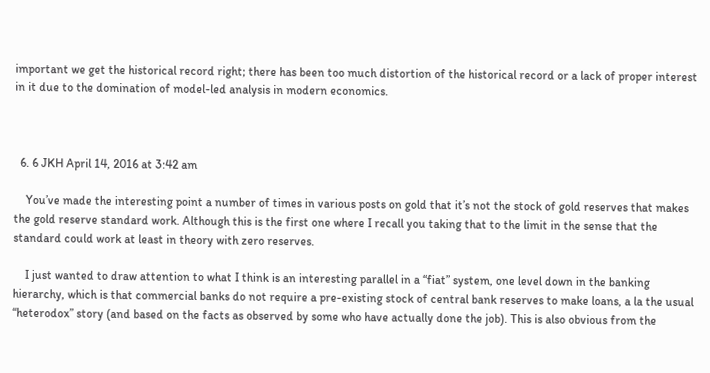important we get the historical record right; there has been too much distortion of the historical record or a lack of proper interest in it due to the domination of model-led analysis in modern economics.



  6. 6 JKH April 14, 2016 at 3:42 am

    You’ve made the interesting point a number of times in various posts on gold that it’s not the stock of gold reserves that makes the gold reserve standard work. Although this is the first one where I recall you taking that to the limit in the sense that the standard could work at least in theory with zero reserves.

    I just wanted to draw attention to what I think is an interesting parallel in a “fiat” system, one level down in the banking hierarchy, which is that commercial banks do not require a pre-existing stock of central bank reserves to make loans, a la the usual “heterodox” story (and based on the facts as observed by some who have actually done the job). This is also obvious from the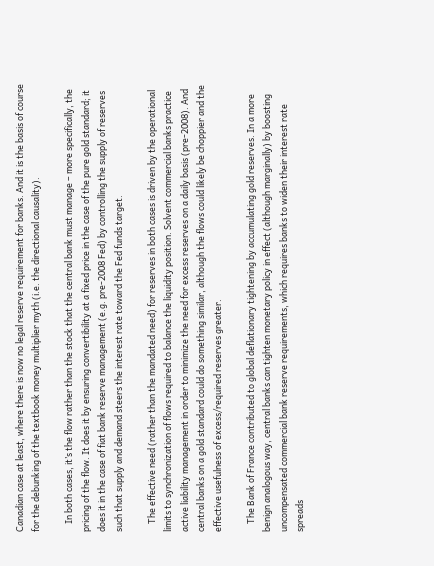Canadian case at least, where there is now no legal reserve requirement for banks. And it is the basis of course for the debunking of the textbook money multiplier myth (i.e. the directional causality).

    In both cases, it’s the flow rather than the stock that the central bank must manage – more specifically, the pricing of the flow. It does it by ensuring convertibility at a fixed price in the case of the pure gold standard; it does it in the case of fiat bank reserve management (e.g. pre-2008 Fed) by controlling the supply of reserves such that supply and demand steers the interest rate toward the Fed funds target.

    The effective need (rather than the mandated need) for reserves in both cases is driven by the operational limits to synchronization of flows required to balance the liquidity position. Solvent commercial banks practice active liability management in order to minimize the need for excess reserves on a daily basis (pre-2008). And central banks on a gold standard could do something similar, although the flows could likely be choppier and the effective usefulness of excess/required reserves greater.

    The Bank of France contributed to global deflationary tightening by accumulating gold reserves. In a more benign analogous way, central banks can tighten monetary policy in effect (although marginally) by boosting uncompensated commercial bank reserve requirements, which requires banks to widen their interest rate spreads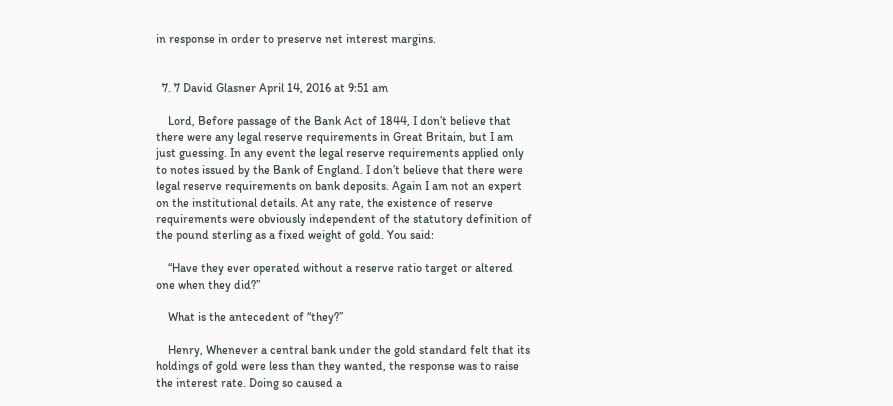in response in order to preserve net interest margins.


  7. 7 David Glasner April 14, 2016 at 9:51 am

    Lord, Before passage of the Bank Act of 1844, I don’t believe that there were any legal reserve requirements in Great Britain, but I am just guessing. In any event the legal reserve requirements applied only to notes issued by the Bank of England. I don’t believe that there were legal reserve requirements on bank deposits. Again I am not an expert on the institutional details. At any rate, the existence of reserve requirements were obviously independent of the statutory definition of the pound sterling as a fixed weight of gold. You said:

    “Have they ever operated without a reserve ratio target or altered one when they did?”

    What is the antecedent of “they?”

    Henry, Whenever a central bank under the gold standard felt that its holdings of gold were less than they wanted, the response was to raise the interest rate. Doing so caused a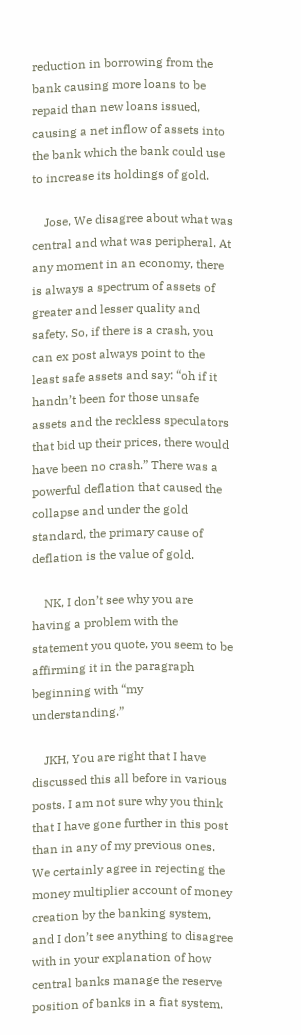reduction in borrowing from the bank causing more loans to be repaid than new loans issued, causing a net inflow of assets into the bank which the bank could use to increase its holdings of gold.

    Jose, We disagree about what was central and what was peripheral. At any moment in an economy, there is always a spectrum of assets of greater and lesser quality and safety. So, if there is a crash, you can ex post always point to the least safe assets and say: “oh if it handn’t been for those unsafe assets and the reckless speculators that bid up their prices, there would have been no crash.” There was a powerful deflation that caused the collapse and under the gold standard, the primary cause of deflation is the value of gold.

    NK, I don’t see why you are having a problem with the statement you quote, you seem to be affirming it in the paragraph beginning with “my understanding.”

    JKH, You are right that I have discussed this all before in various posts. I am not sure why you think that I have gone further in this post than in any of my previous ones. We certainly agree in rejecting the money multiplier account of money creation by the banking system, and I don’t see anything to disagree with in your explanation of how central banks manage the reserve position of banks in a fiat system.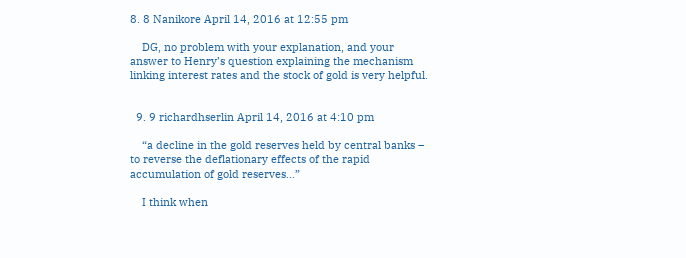8. 8 Nanikore April 14, 2016 at 12:55 pm

    DG, no problem with your explanation, and your answer to Henry’s question explaining the mechanism linking interest rates and the stock of gold is very helpful.


  9. 9 richardhserlin April 14, 2016 at 4:10 pm

    “a decline in the gold reserves held by central banks – to reverse the deflationary effects of the rapid accumulation of gold reserves…”

    I think when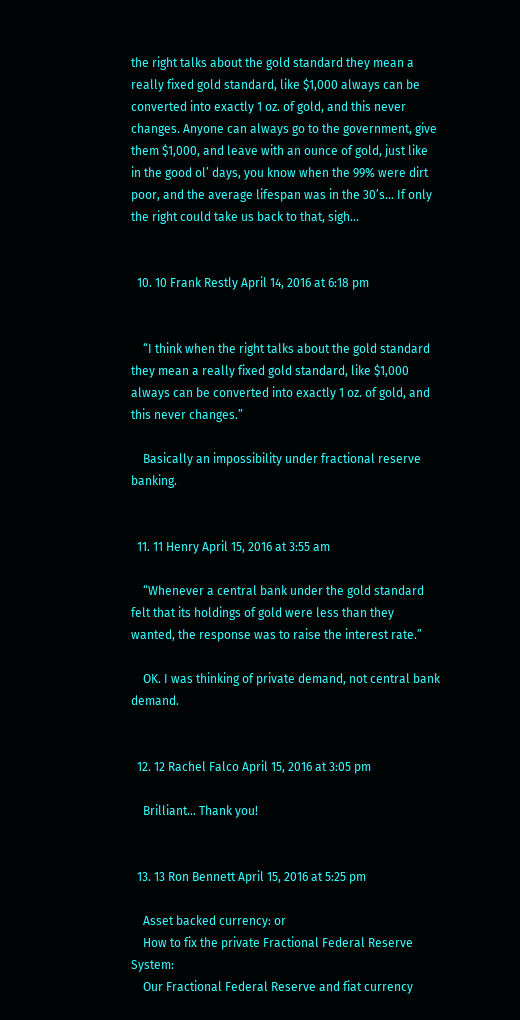the right talks about the gold standard they mean a really fixed gold standard, like $1,000 always can be converted into exactly 1 oz. of gold, and this never changes. Anyone can always go to the government, give them $1,000, and leave with an ounce of gold, just like in the good ol’ days, you know when the 99% were dirt poor, and the average lifespan was in the 30’s… If only the right could take us back to that, sigh…


  10. 10 Frank Restly April 14, 2016 at 6:18 pm


    “I think when the right talks about the gold standard they mean a really fixed gold standard, like $1,000 always can be converted into exactly 1 oz. of gold, and this never changes.”

    Basically an impossibility under fractional reserve banking.


  11. 11 Henry April 15, 2016 at 3:55 am

    “Whenever a central bank under the gold standard felt that its holdings of gold were less than they wanted, the response was to raise the interest rate.”

    OK. I was thinking of private demand, not central bank demand.


  12. 12 Rachel Falco April 15, 2016 at 3:05 pm

    Brilliant… Thank you!


  13. 13 Ron Bennett April 15, 2016 at 5:25 pm

    Asset backed currency: or
    How to fix the private Fractional Federal Reserve System:
    Our Fractional Federal Reserve and fiat currency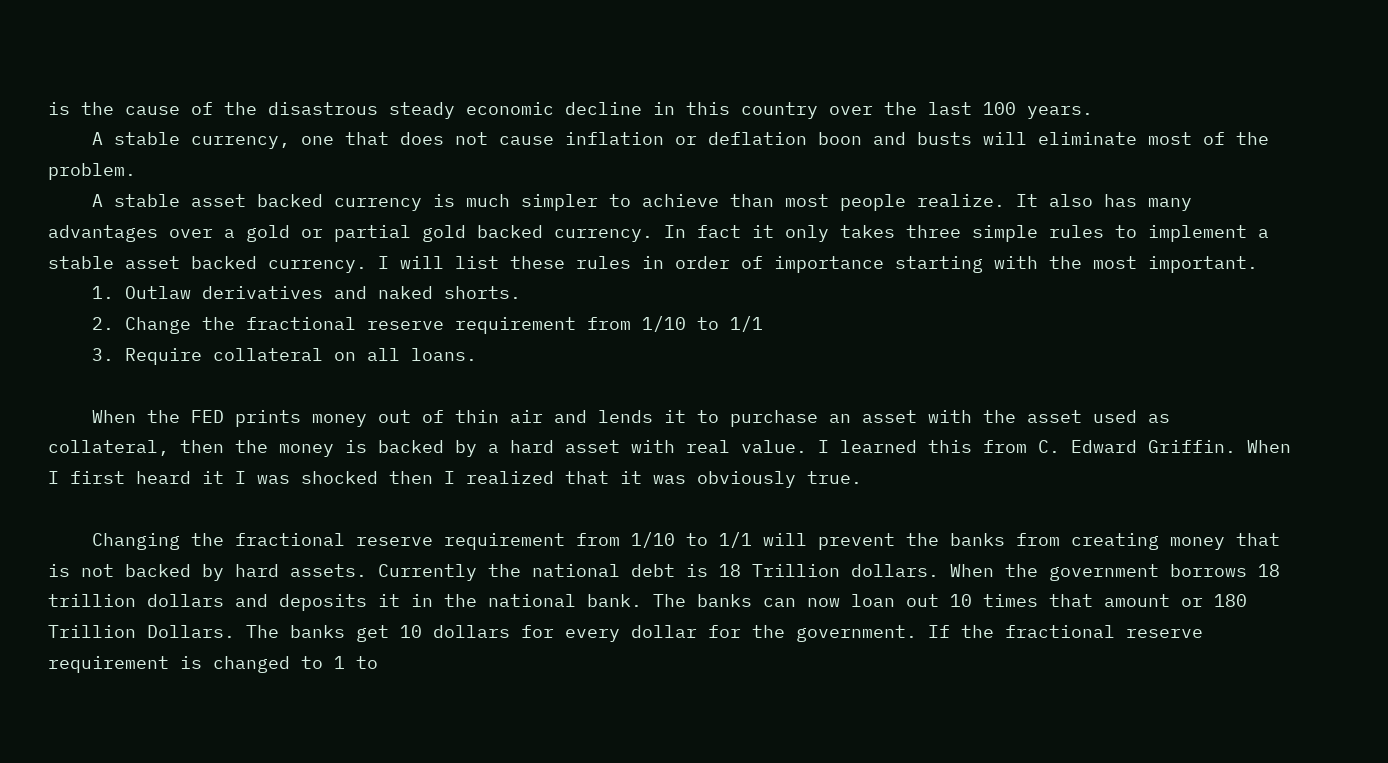is the cause of the disastrous steady economic decline in this country over the last 100 years.
    A stable currency, one that does not cause inflation or deflation boon and busts will eliminate most of the problem.
    A stable asset backed currency is much simpler to achieve than most people realize. It also has many advantages over a gold or partial gold backed currency. In fact it only takes three simple rules to implement a stable asset backed currency. I will list these rules in order of importance starting with the most important.
    1. Outlaw derivatives and naked shorts.
    2. Change the fractional reserve requirement from 1/10 to 1/1
    3. Require collateral on all loans.

    When the FED prints money out of thin air and lends it to purchase an asset with the asset used as collateral, then the money is backed by a hard asset with real value. I learned this from C. Edward Griffin. When I first heard it I was shocked then I realized that it was obviously true.

    Changing the fractional reserve requirement from 1/10 to 1/1 will prevent the banks from creating money that is not backed by hard assets. Currently the national debt is 18 Trillion dollars. When the government borrows 18 trillion dollars and deposits it in the national bank. The banks can now loan out 10 times that amount or 180 Trillion Dollars. The banks get 10 dollars for every dollar for the government. If the fractional reserve requirement is changed to 1 to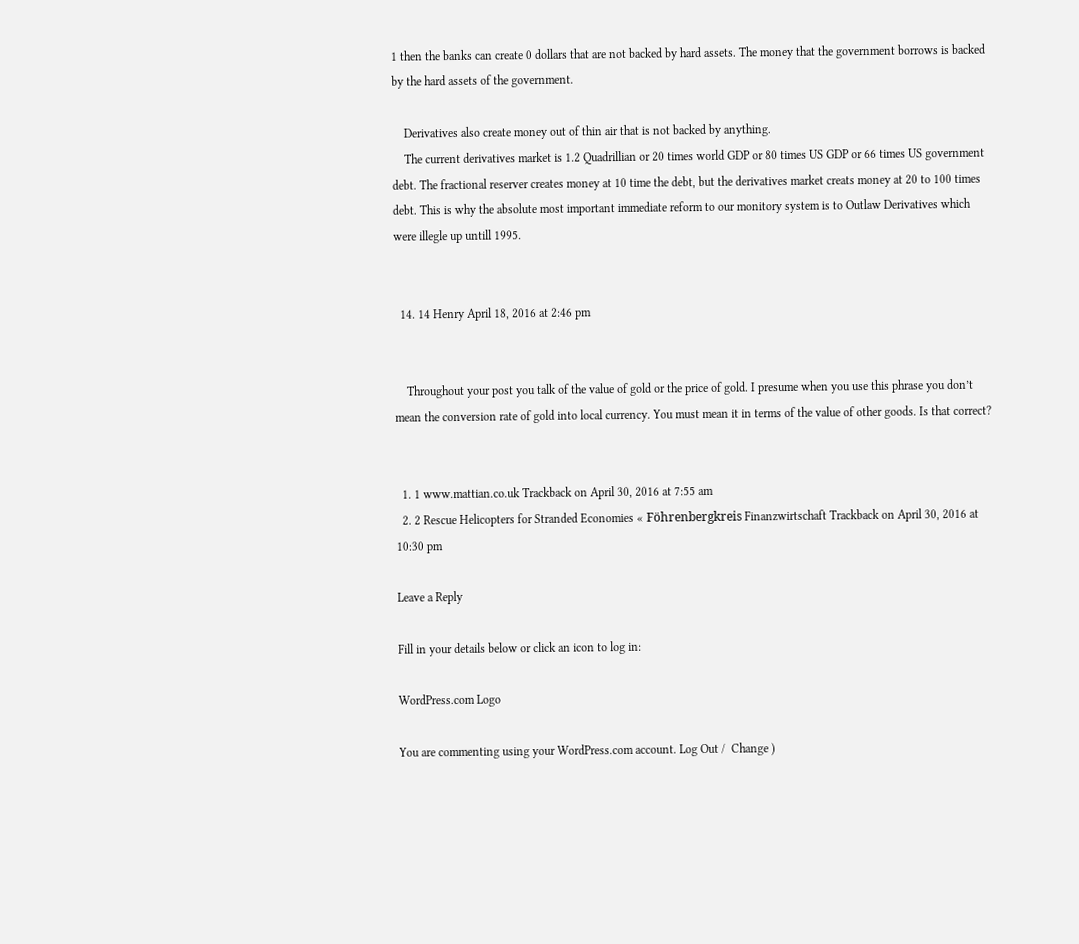1 then the banks can create 0 dollars that are not backed by hard assets. The money that the government borrows is backed by the hard assets of the government.

    Derivatives also create money out of thin air that is not backed by anything.
    The current derivatives market is 1.2 Quadrillian or 20 times world GDP or 80 times US GDP or 66 times US government debt. The fractional reserver creates money at 10 time the debt, but the derivatives market creats money at 20 to 100 times debt. This is why the absolute most important immediate reform to our monitory system is to Outlaw Derivatives which were illegle up untill 1995.


  14. 14 Henry April 18, 2016 at 2:46 pm


    Throughout your post you talk of the value of gold or the price of gold. I presume when you use this phrase you don’t mean the conversion rate of gold into local currency. You must mean it in terms of the value of other goods. Is that correct?


  1. 1 www.mattian.co.uk Trackback on April 30, 2016 at 7:55 am
  2. 2 Rescue Helicopters for Stranded Economies « Föhrenbergkreis Finanzwirtschaft Trackback on April 30, 2016 at 10:30 pm

Leave a Reply

Fill in your details below or click an icon to log in:

WordPress.com Logo

You are commenting using your WordPress.com account. Log Out /  Change )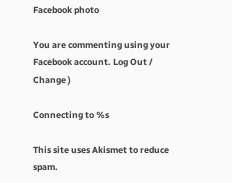Facebook photo

You are commenting using your Facebook account. Log Out /  Change )

Connecting to %s

This site uses Akismet to reduce spam.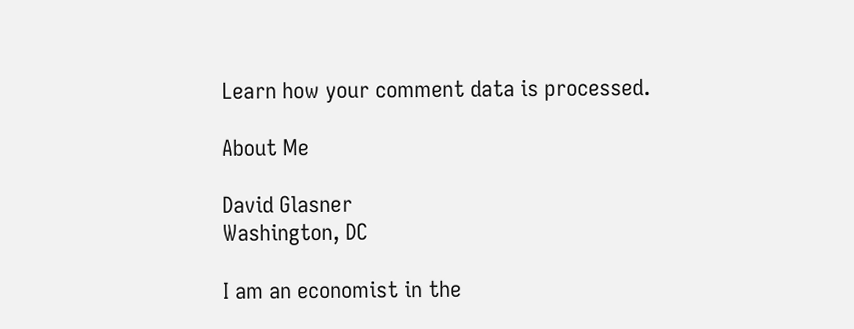Learn how your comment data is processed.

About Me

David Glasner
Washington, DC

I am an economist in the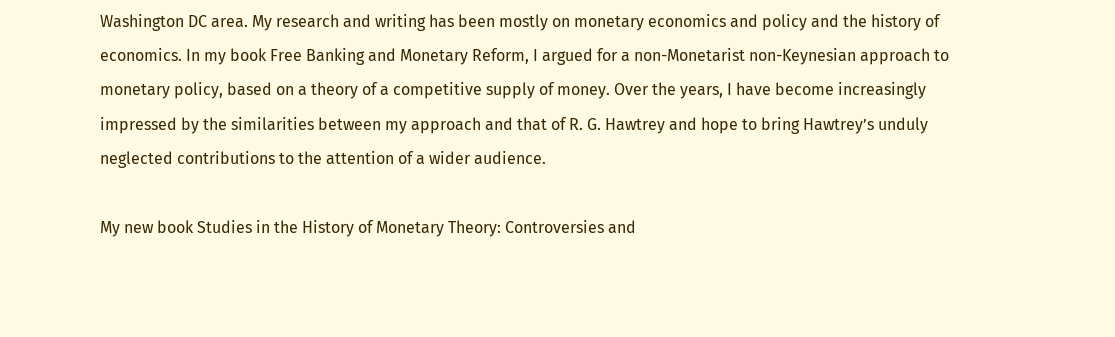Washington DC area. My research and writing has been mostly on monetary economics and policy and the history of economics. In my book Free Banking and Monetary Reform, I argued for a non-Monetarist non-Keynesian approach to monetary policy, based on a theory of a competitive supply of money. Over the years, I have become increasingly impressed by the similarities between my approach and that of R. G. Hawtrey and hope to bring Hawtrey’s unduly neglected contributions to the attention of a wider audience.

My new book Studies in the History of Monetary Theory: Controversies and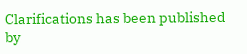Clarifications has been published by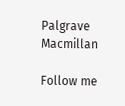Palgrave Macmillan

Follow me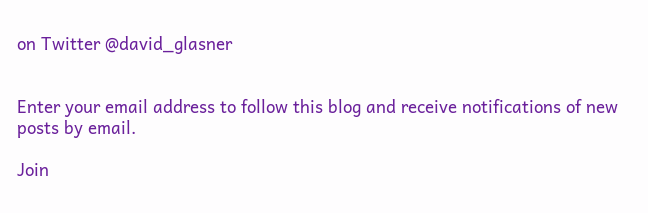on Twitter @david_glasner


Enter your email address to follow this blog and receive notifications of new posts by email.

Join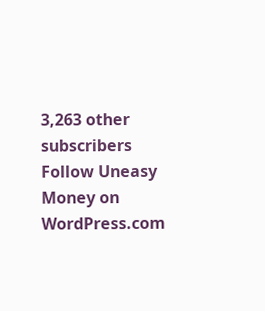3,263 other subscribers
Follow Uneasy Money on WordPress.com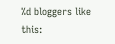%d bloggers like this: